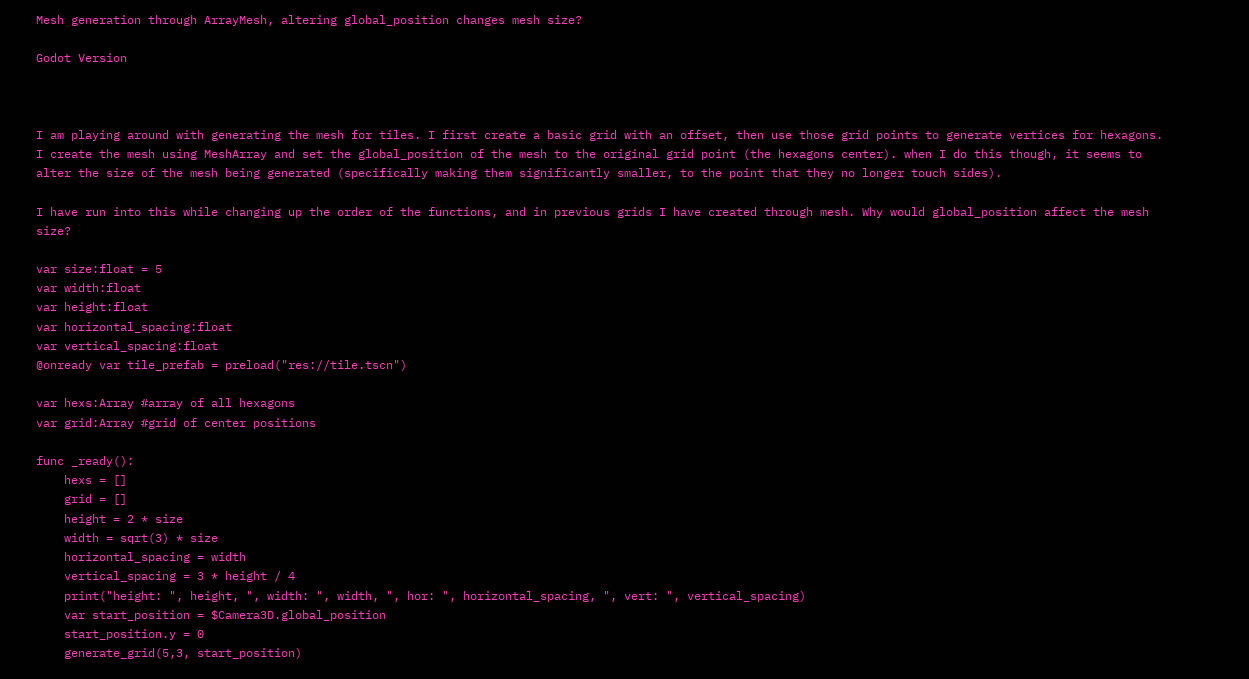Mesh generation through ArrayMesh, altering global_position changes mesh size?

Godot Version



I am playing around with generating the mesh for tiles. I first create a basic grid with an offset, then use those grid points to generate vertices for hexagons. I create the mesh using MeshArray and set the global_position of the mesh to the original grid point (the hexagons center). when I do this though, it seems to alter the size of the mesh being generated (specifically making them significantly smaller, to the point that they no longer touch sides).

I have run into this while changing up the order of the functions, and in previous grids I have created through mesh. Why would global_position affect the mesh size?

var size:float = 5
var width:float
var height:float
var horizontal_spacing:float
var vertical_spacing:float
@onready var tile_prefab = preload("res://tile.tscn")

var hexs:Array #array of all hexagons
var grid:Array #grid of center positions

func _ready():
    hexs = []
    grid = []
    height = 2 * size
    width = sqrt(3) * size
    horizontal_spacing = width
    vertical_spacing = 3 * height / 4
    print("height: ", height, ", width: ", width, ", hor: ", horizontal_spacing, ", vert: ", vertical_spacing)
    var start_position = $Camera3D.global_position
    start_position.y = 0
    generate_grid(5,3, start_position)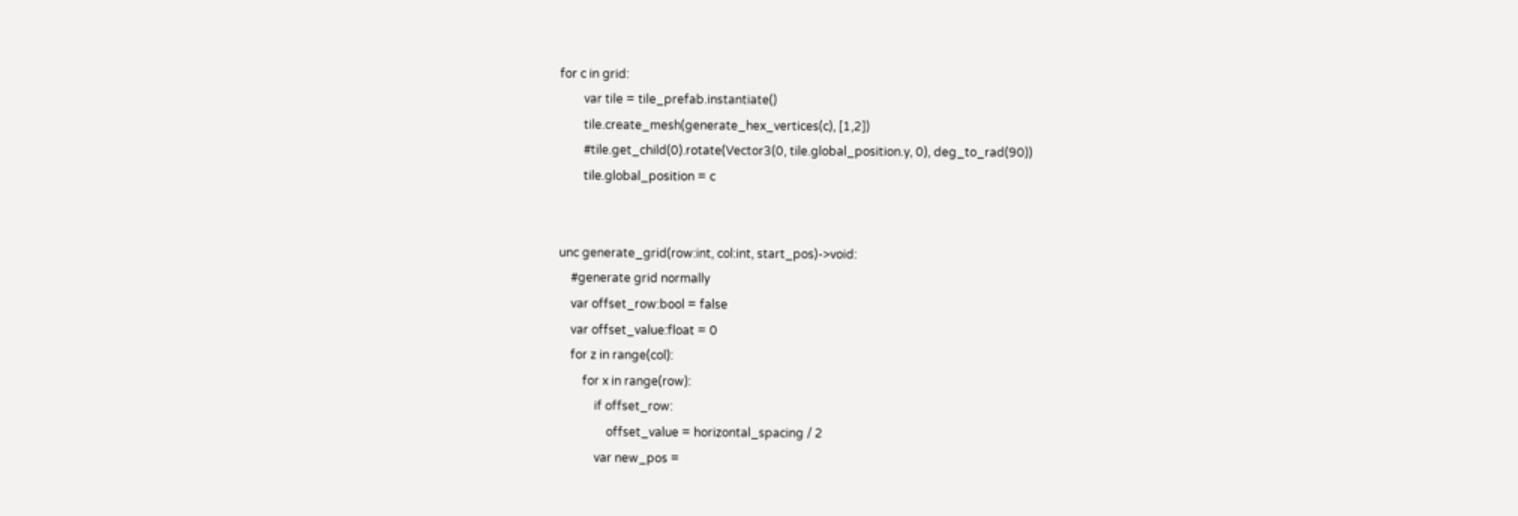for c in grid:
        var tile = tile_prefab.instantiate()
        tile.create_mesh(generate_hex_vertices(c), [1,2])
        #tile.get_child(0).rotate(Vector3(0, tile.global_position.y, 0), deg_to_rad(90))
        tile.global_position = c


unc generate_grid(row:int, col:int, start_pos)->void:
    #generate grid normally
    var offset_row:bool = false
    var offset_value:float = 0
    for z in range(col):
        for x in range(row):
            if offset_row:
                offset_value = horizontal_spacing / 2
            var new_pos =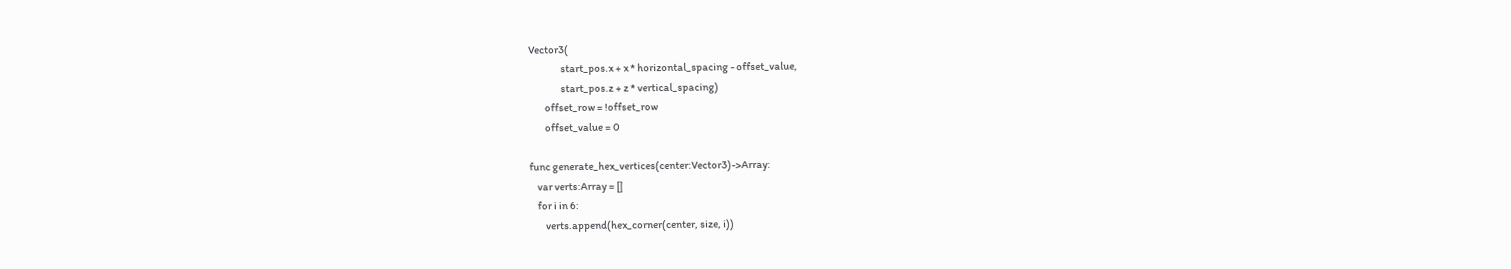Vector3(
                start_pos.x + x * horizontal_spacing - offset_value,
                start_pos.z + z * vertical_spacing)
        offset_row = !offset_row
        offset_value = 0

func generate_hex_vertices(center:Vector3)->Array:
    var verts:Array = []
    for i in 6:
        verts.append(hex_corner(center, size, i))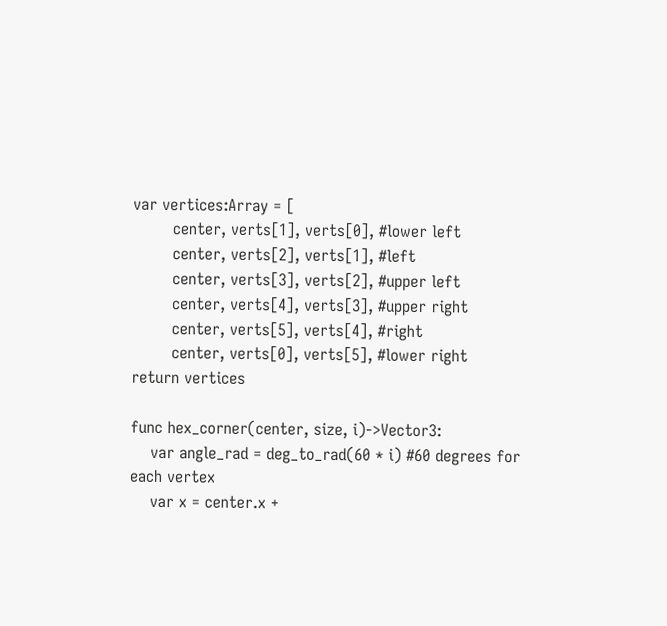var vertices:Array = [
        center, verts[1], verts[0], #lower left
        center, verts[2], verts[1], #left
        center, verts[3], verts[2], #upper left
        center, verts[4], verts[3], #upper right
        center, verts[5], verts[4], #right
        center, verts[0], verts[5], #lower right
return vertices

func hex_corner(center, size, i)->Vector3:
    var angle_rad = deg_to_rad(60 * i) #60 degrees for each vertex
    var x = center.x +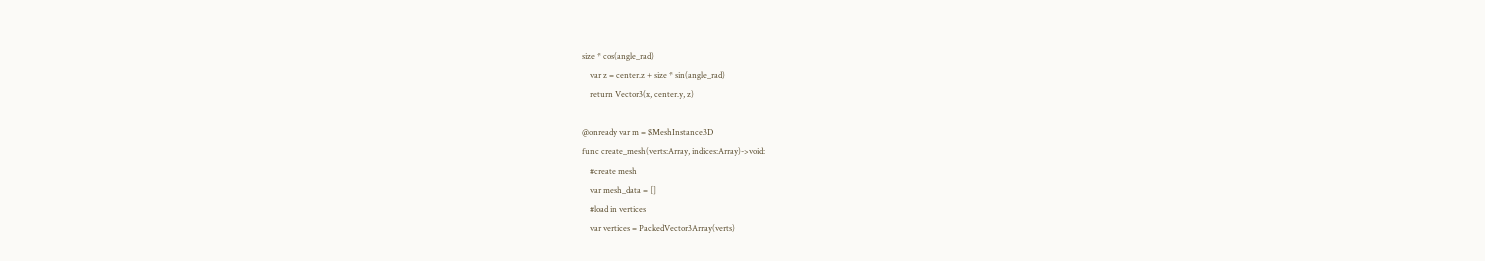size * cos(angle_rad)
    var z = center.z + size * sin(angle_rad)
    return Vector3(x, center.y, z)

@onready var m = $MeshInstance3D
func create_mesh(verts:Array, indices:Array)->void:
    #create mesh
    var mesh_data = []
    #load in vertices
    var vertices = PackedVector3Array(verts)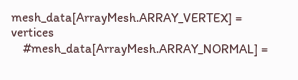mesh_data[ArrayMesh.ARRAY_VERTEX] = vertices
    #mesh_data[ArrayMesh.ARRAY_NORMAL] =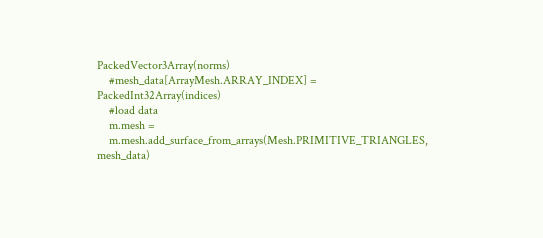PackedVector3Array(norms)
    #mesh_data[ArrayMesh.ARRAY_INDEX] = PackedInt32Array(indices)
    #load data
    m.mesh =
    m.mesh.add_surface_from_arrays(Mesh.PRIMITIVE_TRIANGLES, mesh_data)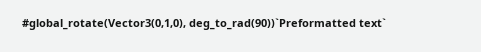#global_rotate(Vector3(0,1,0), deg_to_rad(90))`Preformatted text`